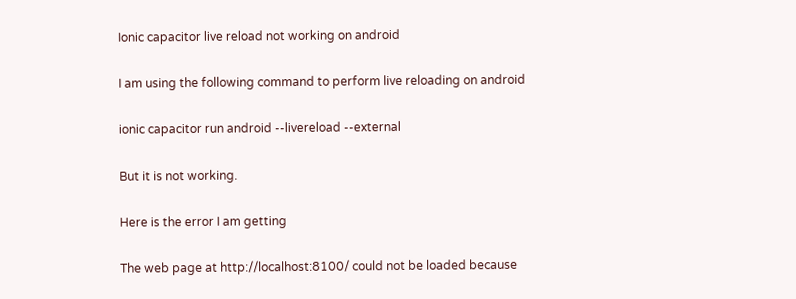Ionic capacitor live reload not working on android

I am using the following command to perform live reloading on android

ionic capacitor run android --livereload --external

But it is not working.

Here is the error I am getting

The web page at http://localhost:8100/ could not be loaded because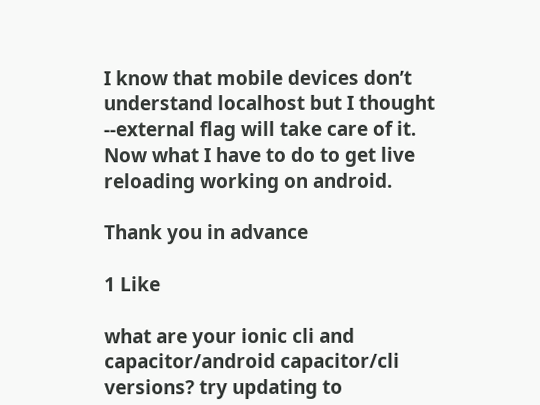I know that mobile devices don’t understand localhost but I thought --external flag will take care of it. Now what I have to do to get live reloading working on android.

Thank you in advance

1 Like

what are your ionic cli and capacitor/android capacitor/cli versions? try updating to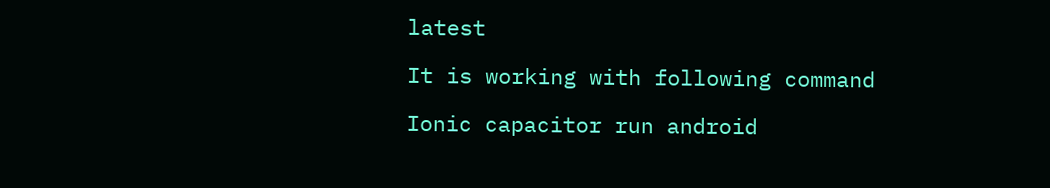latest

It is working with following command

Ionic capacitor run android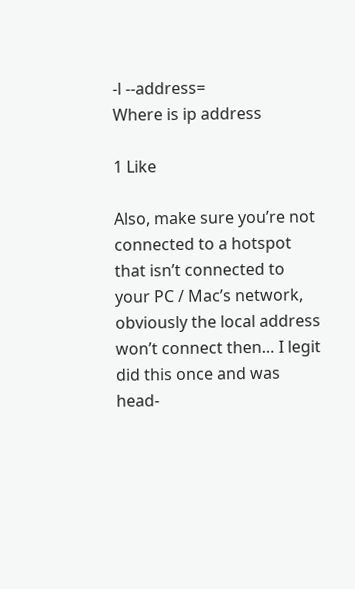-l --address=
Where is ip address

1 Like

Also, make sure you’re not connected to a hotspot that isn’t connected to your PC / Mac’s network, obviously the local address won’t connect then… I legit did this once and was head-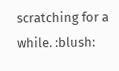scratching for a while. :blush: